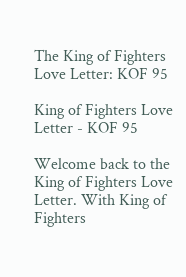The King of Fighters Love Letter: KOF 95

King of Fighters Love Letter - KOF 95

Welcome back to the King of Fighters Love Letter. With King of Fighters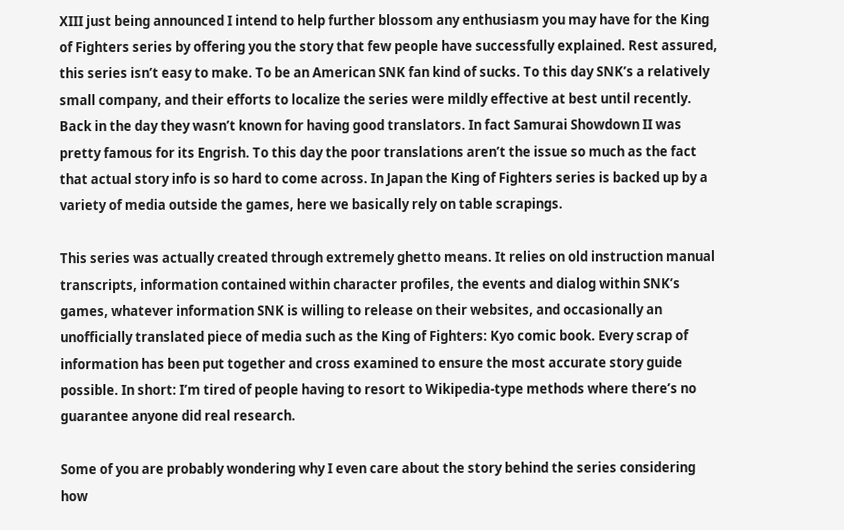XIII just being announced I intend to help further blossom any enthusiasm you may have for the King of Fighters series by offering you the story that few people have successfully explained. Rest assured, this series isn’t easy to make. To be an American SNK fan kind of sucks. To this day SNK’s a relatively small company, and their efforts to localize the series were mildly effective at best until recently. Back in the day they wasn’t known for having good translators. In fact Samurai Showdown II was pretty famous for its Engrish. To this day the poor translations aren’t the issue so much as the fact that actual story info is so hard to come across. In Japan the King of Fighters series is backed up by a variety of media outside the games, here we basically rely on table scrapings.

This series was actually created through extremely ghetto means. It relies on old instruction manual transcripts, information contained within character profiles, the events and dialog within SNK’s games, whatever information SNK is willing to release on their websites, and occasionally an unofficially translated piece of media such as the King of Fighters: Kyo comic book. Every scrap of information has been put together and cross examined to ensure the most accurate story guide possible. In short: I’m tired of people having to resort to Wikipedia-type methods where there’s no guarantee anyone did real research.

Some of you are probably wondering why I even care about the story behind the series considering how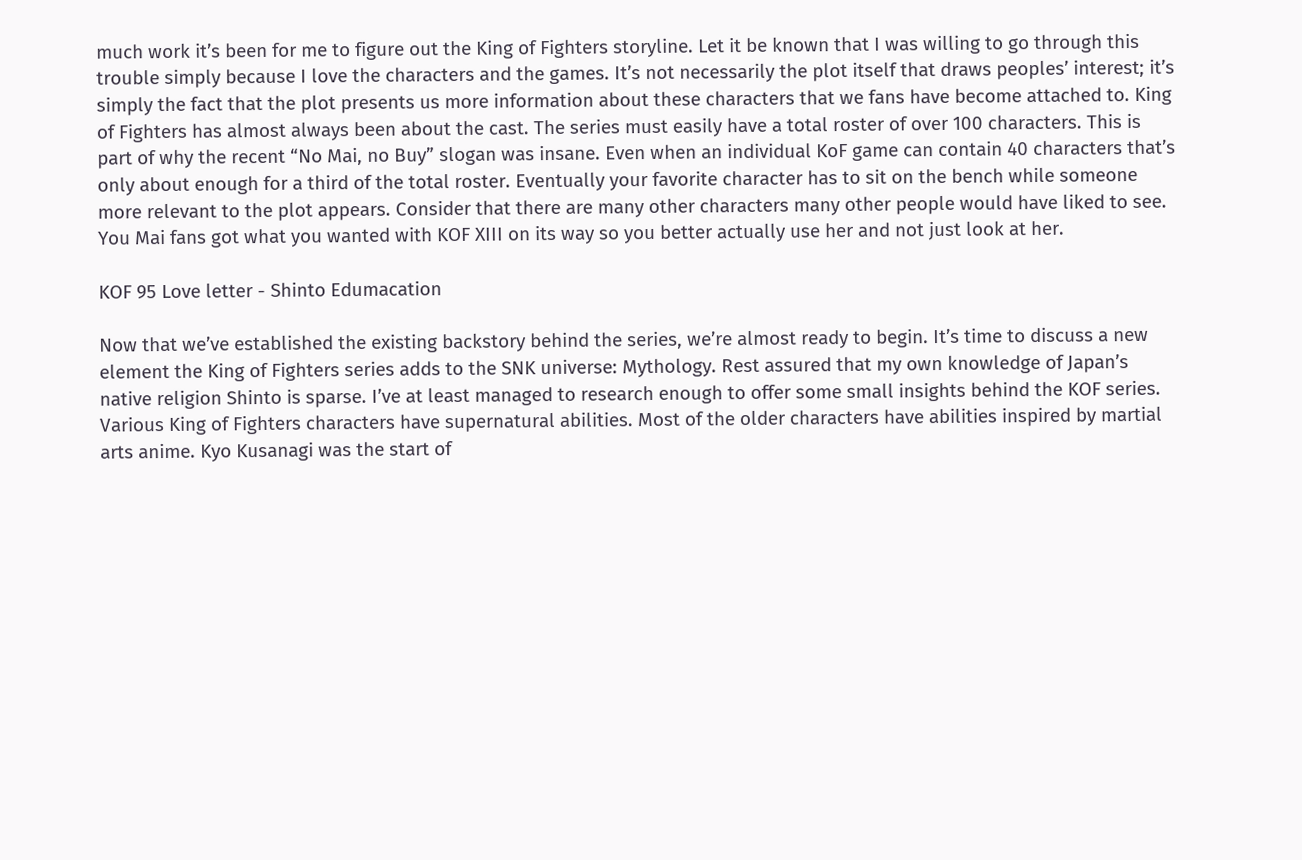much work it’s been for me to figure out the King of Fighters storyline. Let it be known that I was willing to go through this trouble simply because I love the characters and the games. It’s not necessarily the plot itself that draws peoples’ interest; it’s simply the fact that the plot presents us more information about these characters that we fans have become attached to. King of Fighters has almost always been about the cast. The series must easily have a total roster of over 100 characters. This is part of why the recent “No Mai, no Buy” slogan was insane. Even when an individual KoF game can contain 40 characters that’s only about enough for a third of the total roster. Eventually your favorite character has to sit on the bench while someone more relevant to the plot appears. Consider that there are many other characters many other people would have liked to see. You Mai fans got what you wanted with KOF XIII on its way so you better actually use her and not just look at her.

KOF 95 Love letter - Shinto Edumacation

Now that we’ve established the existing backstory behind the series, we’re almost ready to begin. It’s time to discuss a new element the King of Fighters series adds to the SNK universe: Mythology. Rest assured that my own knowledge of Japan’s native religion Shinto is sparse. I’ve at least managed to research enough to offer some small insights behind the KOF series. Various King of Fighters characters have supernatural abilities. Most of the older characters have abilities inspired by martial arts anime. Kyo Kusanagi was the start of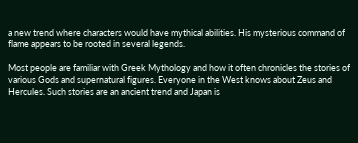a new trend where characters would have mythical abilities. His mysterious command of flame appears to be rooted in several legends.

Most people are familiar with Greek Mythology and how it often chronicles the stories of various Gods and supernatural figures. Everyone in the West knows about Zeus and Hercules. Such stories are an ancient trend and Japan is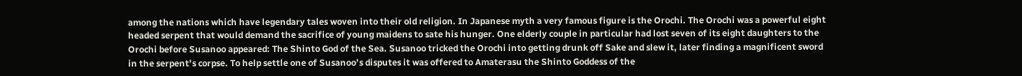among the nations which have legendary tales woven into their old religion. In Japanese myth a very famous figure is the Orochi. The Orochi was a powerful eight headed serpent that would demand the sacrifice of young maidens to sate his hunger. One elderly couple in particular had lost seven of its eight daughters to the Orochi before Susanoo appeared: The Shinto God of the Sea. Susanoo tricked the Orochi into getting drunk off Sake and slew it, later finding a magnificent sword in the serpent’s corpse. To help settle one of Susanoo’s disputes it was offered to Amaterasu the Shinto Goddess of the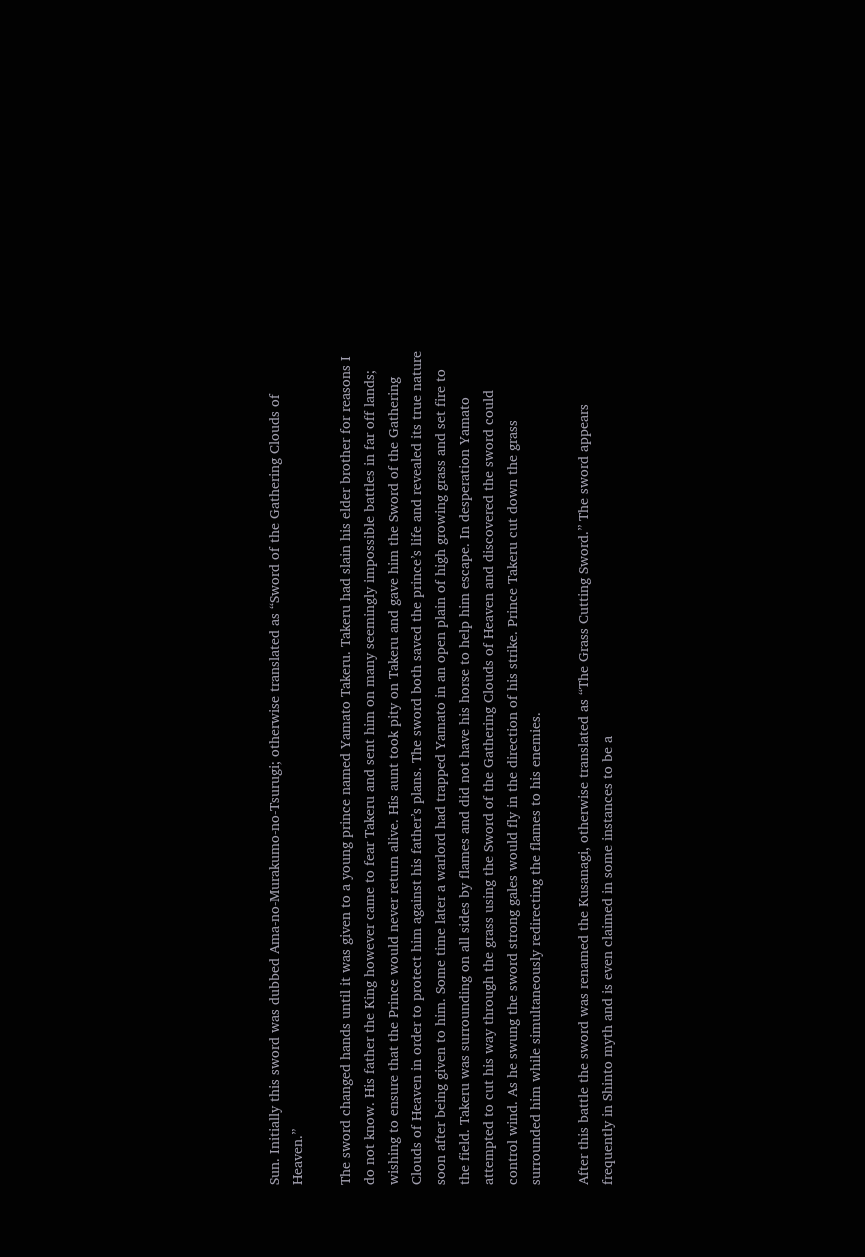Sun. Initially this sword was dubbed Ama-no-Murakumo-no-Tsurugi; otherwise translated as “Sword of the Gathering Clouds of Heaven.”

The sword changed hands until it was given to a young prince named Yamato Takeru. Takeru had slain his elder brother for reasons I do not know. His father the King however came to fear Takeru and sent him on many seemingly impossible battles in far off lands; wishing to ensure that the Prince would never return alive. His aunt took pity on Takeru and gave him the Sword of the Gathering Clouds of Heaven in order to protect him against his father’s plans. The sword both saved the prince’s life and revealed its true nature soon after being given to him. Some time later a warlord had trapped Yamato in an open plain of high growing grass and set fire to the field. Takeru was surrounding on all sides by flames and did not have his horse to help him escape. In desperation Yamato attempted to cut his way through the grass using the Sword of the Gathering Clouds of Heaven and discovered the sword could control wind. As he swung the sword strong gales would fly in the direction of his strike. Prince Takeru cut down the grass surrounded him while simultaneously redirecting the flames to his enemies.

After this battle the sword was renamed the Kusanagi, otherwise translated as “The Grass Cutting Sword.” The sword appears frequently in Shinto myth and is even claimed in some instances to be a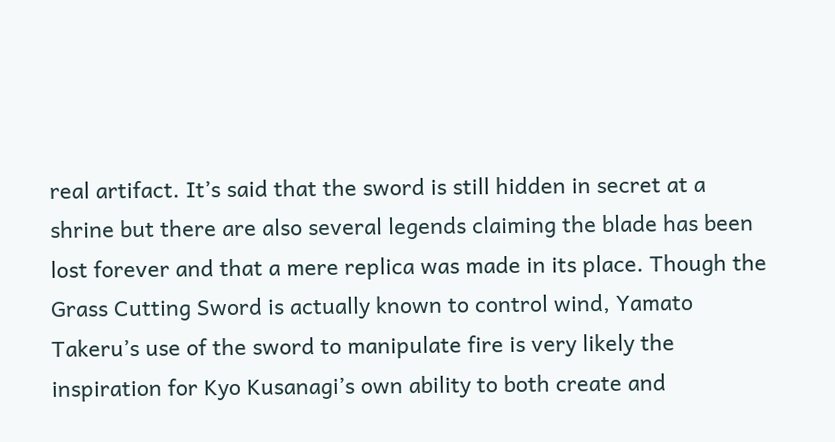real artifact. It’s said that the sword is still hidden in secret at a shrine but there are also several legends claiming the blade has been lost forever and that a mere replica was made in its place. Though the Grass Cutting Sword is actually known to control wind, Yamato Takeru’s use of the sword to manipulate fire is very likely the inspiration for Kyo Kusanagi’s own ability to both create and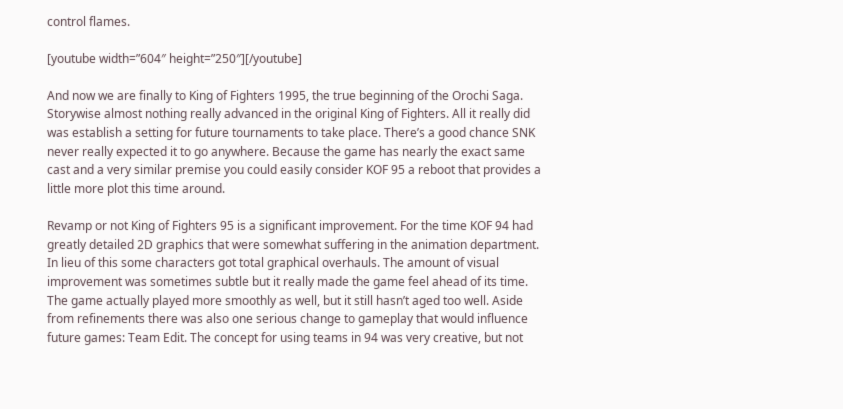control flames.

[youtube width=”604″ height=”250″][/youtube]

And now we are finally to King of Fighters 1995, the true beginning of the Orochi Saga. Storywise almost nothing really advanced in the original King of Fighters. All it really did was establish a setting for future tournaments to take place. There’s a good chance SNK never really expected it to go anywhere. Because the game has nearly the exact same cast and a very similar premise you could easily consider KOF 95 a reboot that provides a little more plot this time around.

Revamp or not King of Fighters 95 is a significant improvement. For the time KOF 94 had greatly detailed 2D graphics that were somewhat suffering in the animation department. In lieu of this some characters got total graphical overhauls. The amount of visual improvement was sometimes subtle but it really made the game feel ahead of its time. The game actually played more smoothly as well, but it still hasn’t aged too well. Aside from refinements there was also one serious change to gameplay that would influence future games: Team Edit. The concept for using teams in 94 was very creative, but not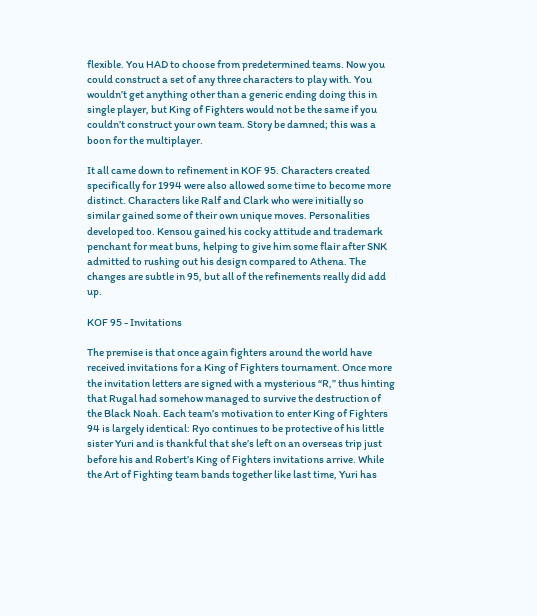flexible. You HAD to choose from predetermined teams. Now you could construct a set of any three characters to play with. You wouldn’t get anything other than a generic ending doing this in single player, but King of Fighters would not be the same if you couldn’t construct your own team. Story be damned; this was a boon for the multiplayer.

It all came down to refinement in KOF 95. Characters created specifically for 1994 were also allowed some time to become more distinct. Characters like Ralf and Clark who were initially so similar gained some of their own unique moves. Personalities developed too. Kensou gained his cocky attitude and trademark penchant for meat buns, helping to give him some flair after SNK admitted to rushing out his design compared to Athena. The changes are subtle in 95, but all of the refinements really did add up.

KOF 95 - Invitations

The premise is that once again fighters around the world have received invitations for a King of Fighters tournament. Once more the invitation letters are signed with a mysterious “R,” thus hinting that Rugal had somehow managed to survive the destruction of the Black Noah. Each team’s motivation to enter King of Fighters 94 is largely identical: Ryo continues to be protective of his little sister Yuri and is thankful that she’s left on an overseas trip just before his and Robert’s King of Fighters invitations arrive. While the Art of Fighting team bands together like last time, Yuri has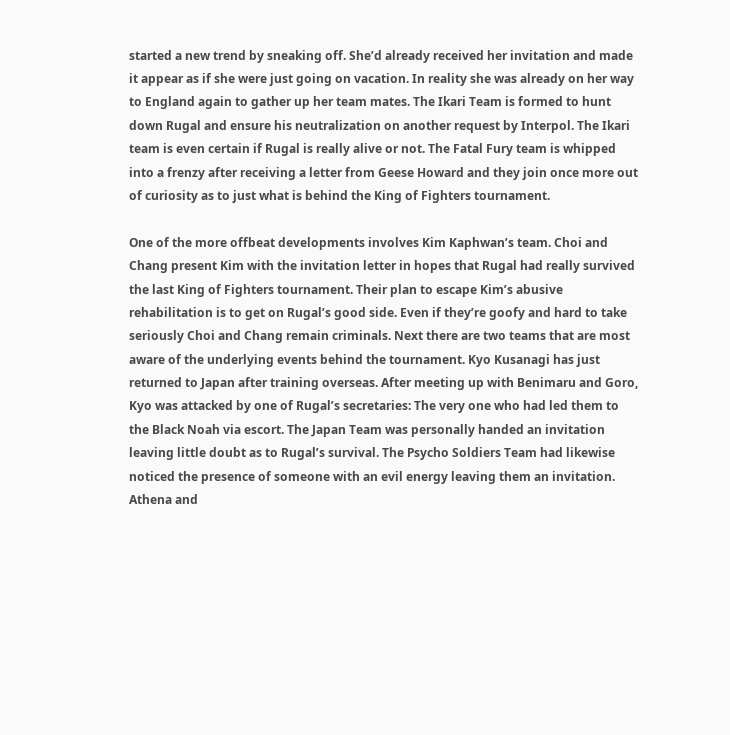started a new trend by sneaking off. She’d already received her invitation and made it appear as if she were just going on vacation. In reality she was already on her way to England again to gather up her team mates. The Ikari Team is formed to hunt down Rugal and ensure his neutralization on another request by Interpol. The Ikari team is even certain if Rugal is really alive or not. The Fatal Fury team is whipped into a frenzy after receiving a letter from Geese Howard and they join once more out of curiosity as to just what is behind the King of Fighters tournament.

One of the more offbeat developments involves Kim Kaphwan’s team. Choi and Chang present Kim with the invitation letter in hopes that Rugal had really survived the last King of Fighters tournament. Their plan to escape Kim’s abusive rehabilitation is to get on Rugal’s good side. Even if they’re goofy and hard to take seriously Choi and Chang remain criminals. Next there are two teams that are most aware of the underlying events behind the tournament. Kyo Kusanagi has just returned to Japan after training overseas. After meeting up with Benimaru and Goro, Kyo was attacked by one of Rugal’s secretaries: The very one who had led them to the Black Noah via escort. The Japan Team was personally handed an invitation leaving little doubt as to Rugal’s survival. The Psycho Soldiers Team had likewise noticed the presence of someone with an evil energy leaving them an invitation. Athena and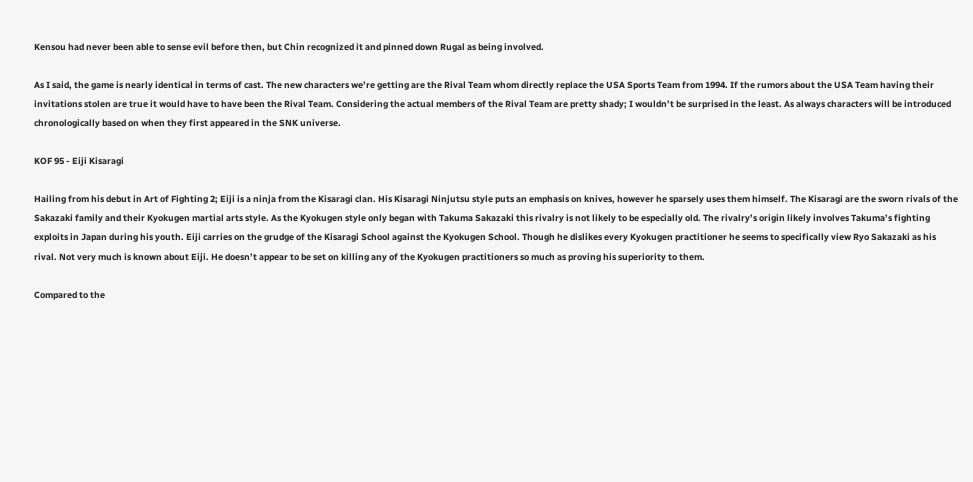Kensou had never been able to sense evil before then, but Chin recognized it and pinned down Rugal as being involved.

As I said, the game is nearly identical in terms of cast. The new characters we’re getting are the Rival Team whom directly replace the USA Sports Team from 1994. If the rumors about the USA Team having their invitations stolen are true it would have to have been the Rival Team. Considering the actual members of the Rival Team are pretty shady; I wouldn’t be surprised in the least. As always characters will be introduced chronologically based on when they first appeared in the SNK universe.

KOF 95 - Eiji Kisaragi

Hailing from his debut in Art of Fighting 2; Eiji is a ninja from the Kisaragi clan. His Kisaragi Ninjutsu style puts an emphasis on knives, however he sparsely uses them himself. The Kisaragi are the sworn rivals of the Sakazaki family and their Kyokugen martial arts style. As the Kyokugen style only began with Takuma Sakazaki this rivalry is not likely to be especially old. The rivalry’s origin likely involves Takuma’s fighting exploits in Japan during his youth. Eiji carries on the grudge of the Kisaragi School against the Kyokugen School. Though he dislikes every Kyokugen practitioner he seems to specifically view Ryo Sakazaki as his rival. Not very much is known about Eiji. He doesn’t appear to be set on killing any of the Kyokugen practitioners so much as proving his superiority to them.

Compared to the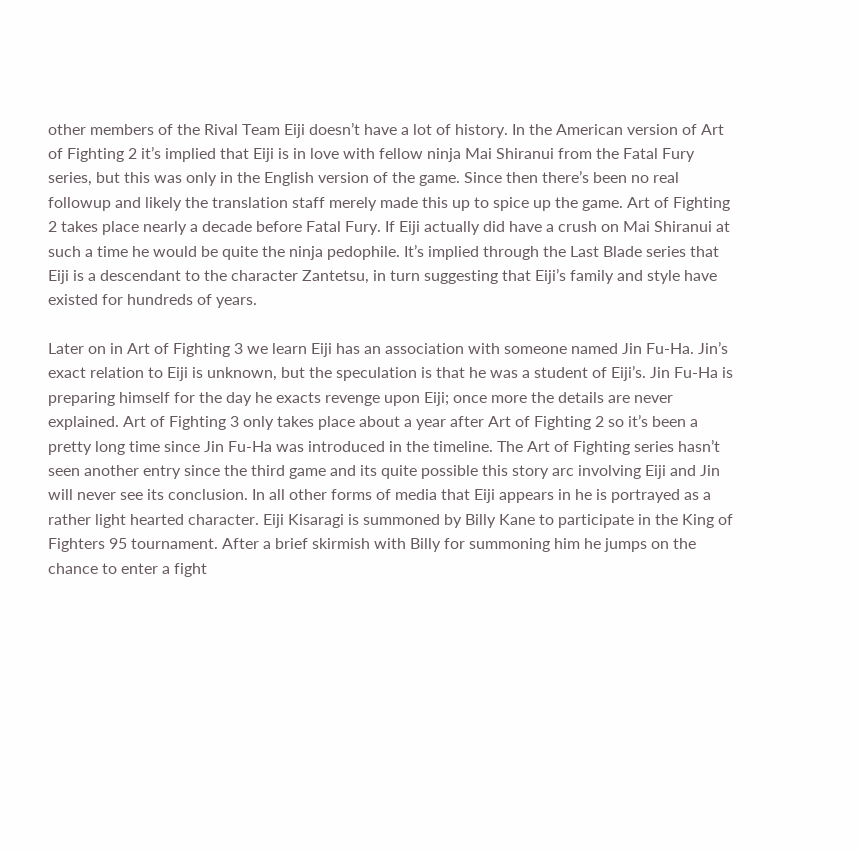other members of the Rival Team Eiji doesn’t have a lot of history. In the American version of Art of Fighting 2 it’s implied that Eiji is in love with fellow ninja Mai Shiranui from the Fatal Fury series, but this was only in the English version of the game. Since then there’s been no real followup and likely the translation staff merely made this up to spice up the game. Art of Fighting 2 takes place nearly a decade before Fatal Fury. If Eiji actually did have a crush on Mai Shiranui at such a time he would be quite the ninja pedophile. It’s implied through the Last Blade series that Eiji is a descendant to the character Zantetsu, in turn suggesting that Eiji’s family and style have existed for hundreds of years.

Later on in Art of Fighting 3 we learn Eiji has an association with someone named Jin Fu-Ha. Jin’s exact relation to Eiji is unknown, but the speculation is that he was a student of Eiji’s. Jin Fu-Ha is preparing himself for the day he exacts revenge upon Eiji; once more the details are never explained. Art of Fighting 3 only takes place about a year after Art of Fighting 2 so it’s been a pretty long time since Jin Fu-Ha was introduced in the timeline. The Art of Fighting series hasn’t seen another entry since the third game and its quite possible this story arc involving Eiji and Jin will never see its conclusion. In all other forms of media that Eiji appears in he is portrayed as a rather light hearted character. Eiji Kisaragi is summoned by Billy Kane to participate in the King of Fighters 95 tournament. After a brief skirmish with Billy for summoning him he jumps on the chance to enter a fight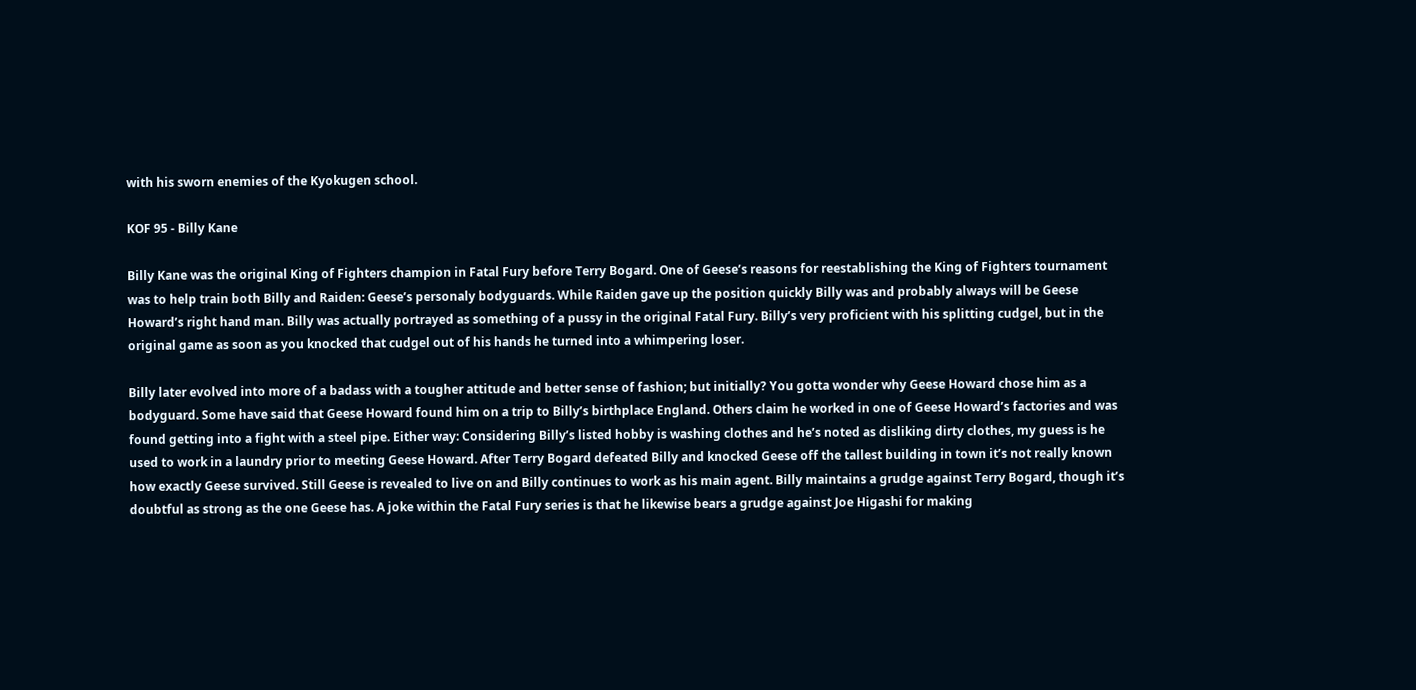with his sworn enemies of the Kyokugen school.

KOF 95 - Billy Kane

Billy Kane was the original King of Fighters champion in Fatal Fury before Terry Bogard. One of Geese’s reasons for reestablishing the King of Fighters tournament was to help train both Billy and Raiden: Geese’s personaly bodyguards. While Raiden gave up the position quickly Billy was and probably always will be Geese Howard’s right hand man. Billy was actually portrayed as something of a pussy in the original Fatal Fury. Billy’s very proficient with his splitting cudgel, but in the original game as soon as you knocked that cudgel out of his hands he turned into a whimpering loser.

Billy later evolved into more of a badass with a tougher attitude and better sense of fashion; but initially? You gotta wonder why Geese Howard chose him as a bodyguard. Some have said that Geese Howard found him on a trip to Billy’s birthplace England. Others claim he worked in one of Geese Howard’s factories and was found getting into a fight with a steel pipe. Either way: Considering Billy’s listed hobby is washing clothes and he’s noted as disliking dirty clothes, my guess is he used to work in a laundry prior to meeting Geese Howard. After Terry Bogard defeated Billy and knocked Geese off the tallest building in town it’s not really known how exactly Geese survived. Still Geese is revealed to live on and Billy continues to work as his main agent. Billy maintains a grudge against Terry Bogard, though it’s doubtful as strong as the one Geese has. A joke within the Fatal Fury series is that he likewise bears a grudge against Joe Higashi for making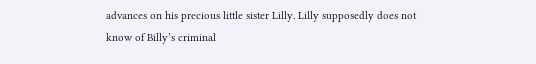advances on his precious little sister Lilly. Lilly supposedly does not know of Billy’s criminal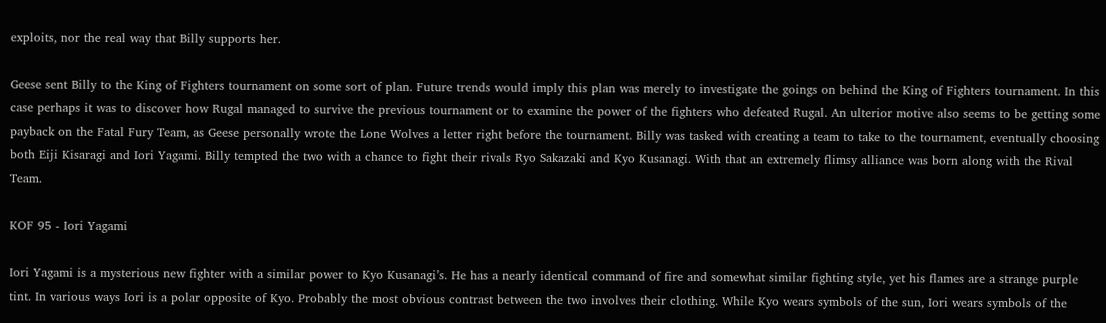exploits, nor the real way that Billy supports her.

Geese sent Billy to the King of Fighters tournament on some sort of plan. Future trends would imply this plan was merely to investigate the goings on behind the King of Fighters tournament. In this case perhaps it was to discover how Rugal managed to survive the previous tournament or to examine the power of the fighters who defeated Rugal. An ulterior motive also seems to be getting some payback on the Fatal Fury Team, as Geese personally wrote the Lone Wolves a letter right before the tournament. Billy was tasked with creating a team to take to the tournament, eventually choosing both Eiji Kisaragi and Iori Yagami. Billy tempted the two with a chance to fight their rivals Ryo Sakazaki and Kyo Kusanagi. With that an extremely flimsy alliance was born along with the Rival Team.

KOF 95 - Iori Yagami

Iori Yagami is a mysterious new fighter with a similar power to Kyo Kusanagi’s. He has a nearly identical command of fire and somewhat similar fighting style, yet his flames are a strange purple tint. In various ways Iori is a polar opposite of Kyo. Probably the most obvious contrast between the two involves their clothing. While Kyo wears symbols of the sun, Iori wears symbols of the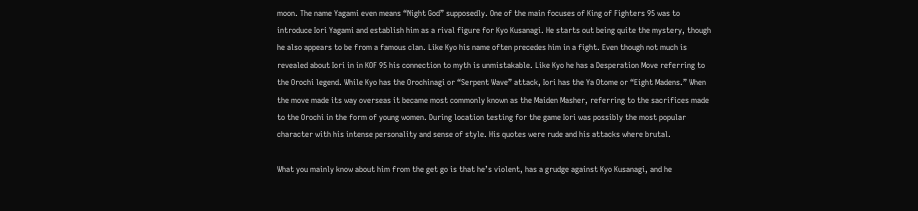moon. The name Yagami even means “Night God” supposedly. One of the main focuses of King of Fighters 95 was to introduce Iori Yagami and establish him as a rival figure for Kyo Kusanagi. He starts out being quite the mystery, though he also appears to be from a famous clan. Like Kyo his name often precedes him in a fight. Even though not much is revealed about Iori in in KOF 95 his connection to myth is unmistakable. Like Kyo he has a Desperation Move referring to the Orochi legend. While Kyo has the Orochinagi or “Serpent Wave” attack, Iori has the Ya Otome or “Eight Madens.” When the move made its way overseas it became most commonly known as the Maiden Masher, referring to the sacrifices made to the Orochi in the form of young women. During location testing for the game Iori was possibly the most popular character with his intense personality and sense of style. His quotes were rude and his attacks where brutal.

What you mainly know about him from the get go is that he’s violent, has a grudge against Kyo Kusanagi, and he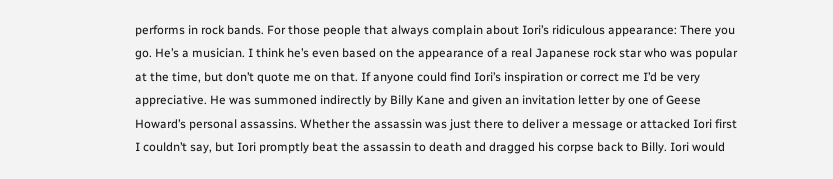performs in rock bands. For those people that always complain about Iori’s ridiculous appearance: There you go. He’s a musician. I think he’s even based on the appearance of a real Japanese rock star who was popular at the time, but don’t quote me on that. If anyone could find Iori’s inspiration or correct me I’d be very appreciative. He was summoned indirectly by Billy Kane and given an invitation letter by one of Geese Howard’s personal assassins. Whether the assassin was just there to deliver a message or attacked Iori first I couldn’t say, but Iori promptly beat the assassin to death and dragged his corpse back to Billy. Iori would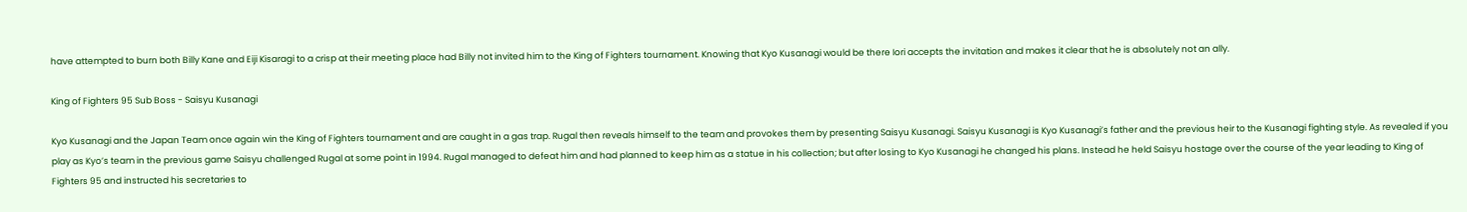have attempted to burn both Billy Kane and Eiji Kisaragi to a crisp at their meeting place had Billy not invited him to the King of Fighters tournament. Knowing that Kyo Kusanagi would be there Iori accepts the invitation and makes it clear that he is absolutely not an ally.

King of Fighters 95 Sub Boss - Saisyu Kusanagi

Kyo Kusanagi and the Japan Team once again win the King of Fighters tournament and are caught in a gas trap. Rugal then reveals himself to the team and provokes them by presenting Saisyu Kusanagi. Saisyu Kusanagi is Kyo Kusanagi’s father and the previous heir to the Kusanagi fighting style. As revealed if you play as Kyo’s team in the previous game Saisyu challenged Rugal at some point in 1994. Rugal managed to defeat him and had planned to keep him as a statue in his collection; but after losing to Kyo Kusanagi he changed his plans. Instead he held Saisyu hostage over the course of the year leading to King of Fighters 95 and instructed his secretaries to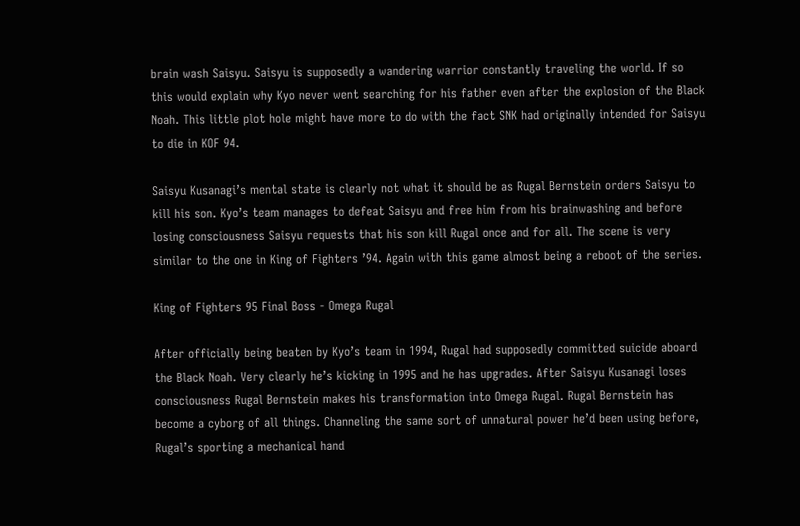brain wash Saisyu. Saisyu is supposedly a wandering warrior constantly traveling the world. If so this would explain why Kyo never went searching for his father even after the explosion of the Black Noah. This little plot hole might have more to do with the fact SNK had originally intended for Saisyu to die in KOF 94.

Saisyu Kusanagi’s mental state is clearly not what it should be as Rugal Bernstein orders Saisyu to kill his son. Kyo’s team manages to defeat Saisyu and free him from his brainwashing and before losing consciousness Saisyu requests that his son kill Rugal once and for all. The scene is very similar to the one in King of Fighters ’94. Again with this game almost being a reboot of the series.

King of Fighters 95 Final Boss - Omega Rugal

After officially being beaten by Kyo’s team in 1994, Rugal had supposedly committed suicide aboard the Black Noah. Very clearly he’s kicking in 1995 and he has upgrades. After Saisyu Kusanagi loses consciousness Rugal Bernstein makes his transformation into Omega Rugal. Rugal Bernstein has become a cyborg of all things. Channeling the same sort of unnatural power he’d been using before, Rugal’s sporting a mechanical hand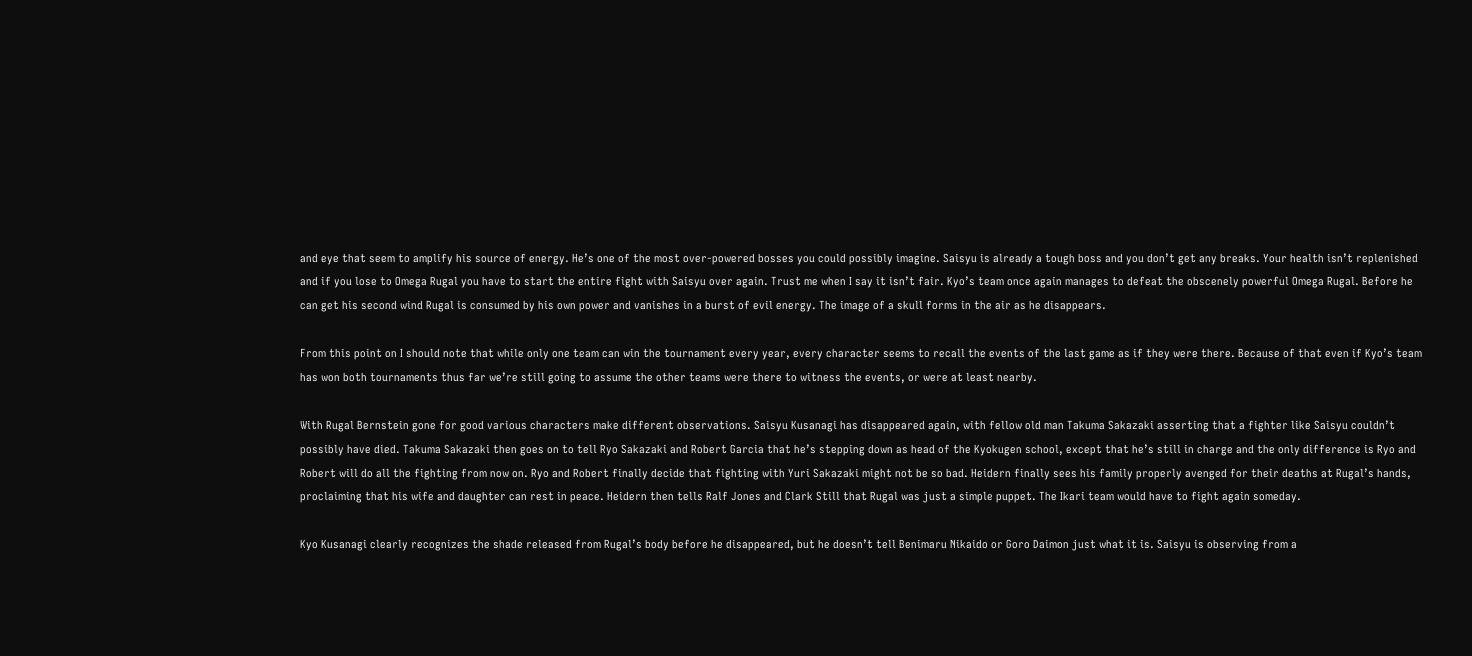and eye that seem to amplify his source of energy. He’s one of the most over-powered bosses you could possibly imagine. Saisyu is already a tough boss and you don’t get any breaks. Your health isn’t replenished and if you lose to Omega Rugal you have to start the entire fight with Saisyu over again. Trust me when I say it isn’t fair. Kyo’s team once again manages to defeat the obscenely powerful Omega Rugal. Before he can get his second wind Rugal is consumed by his own power and vanishes in a burst of evil energy. The image of a skull forms in the air as he disappears.

From this point on I should note that while only one team can win the tournament every year, every character seems to recall the events of the last game as if they were there. Because of that even if Kyo’s team has won both tournaments thus far we’re still going to assume the other teams were there to witness the events, or were at least nearby.

With Rugal Bernstein gone for good various characters make different observations. Saisyu Kusanagi has disappeared again, with fellow old man Takuma Sakazaki asserting that a fighter like Saisyu couldn’t possibly have died. Takuma Sakazaki then goes on to tell Ryo Sakazaki and Robert Garcia that he’s stepping down as head of the Kyokugen school, except that he’s still in charge and the only difference is Ryo and Robert will do all the fighting from now on. Ryo and Robert finally decide that fighting with Yuri Sakazaki might not be so bad. Heidern finally sees his family properly avenged for their deaths at Rugal’s hands, proclaiming that his wife and daughter can rest in peace. Heidern then tells Ralf Jones and Clark Still that Rugal was just a simple puppet. The Ikari team would have to fight again someday.

Kyo Kusanagi clearly recognizes the shade released from Rugal’s body before he disappeared, but he doesn’t tell Benimaru Nikaido or Goro Daimon just what it is. Saisyu is observing from a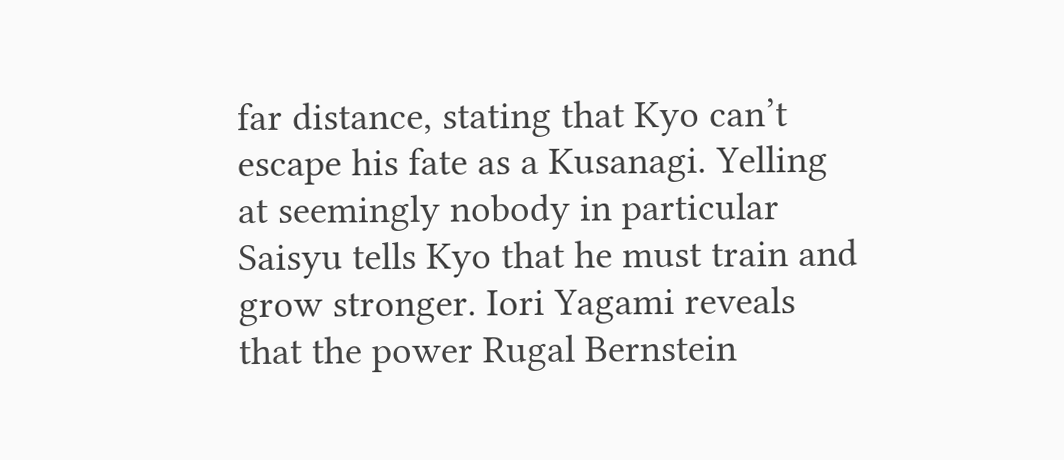far distance, stating that Kyo can’t escape his fate as a Kusanagi. Yelling at seemingly nobody in particular Saisyu tells Kyo that he must train and grow stronger. Iori Yagami reveals that the power Rugal Bernstein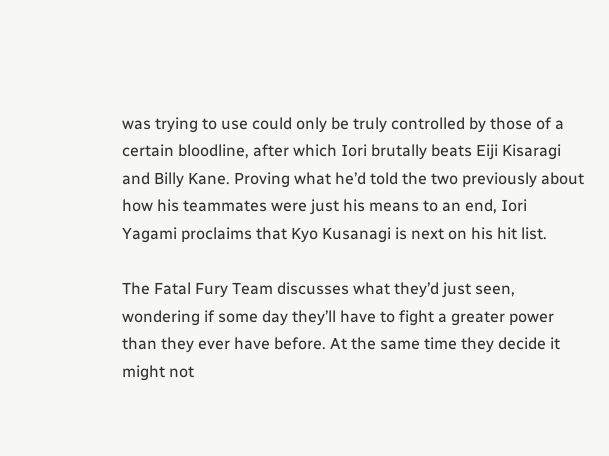was trying to use could only be truly controlled by those of a certain bloodline, after which Iori brutally beats Eiji Kisaragi and Billy Kane. Proving what he’d told the two previously about how his teammates were just his means to an end, Iori Yagami proclaims that Kyo Kusanagi is next on his hit list.

The Fatal Fury Team discusses what they’d just seen, wondering if some day they’ll have to fight a greater power than they ever have before. At the same time they decide it might not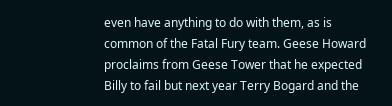even have anything to do with them, as is common of the Fatal Fury team. Geese Howard proclaims from Geese Tower that he expected Billy to fail but next year Terry Bogard and the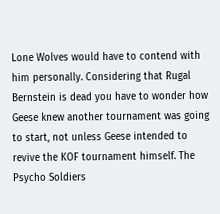Lone Wolves would have to contend with him personally. Considering that Rugal Bernstein is dead you have to wonder how Geese knew another tournament was going to start, not unless Geese intended to revive the KOF tournament himself. The Psycho Soldiers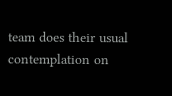team does their usual contemplation on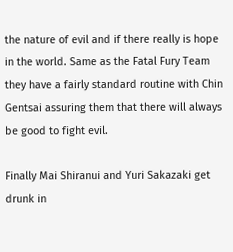the nature of evil and if there really is hope in the world. Same as the Fatal Fury Team they have a fairly standard routine with Chin Gentsai assuring them that there will always be good to fight evil.

Finally Mai Shiranui and Yuri Sakazaki get drunk in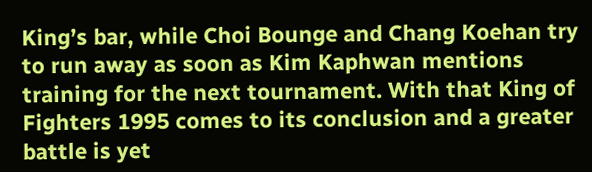King’s bar, while Choi Bounge and Chang Koehan try to run away as soon as Kim Kaphwan mentions training for the next tournament. With that King of Fighters 1995 comes to its conclusion and a greater battle is yet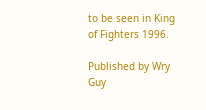to be seen in King of Fighters 1996.

Published by Wry Guy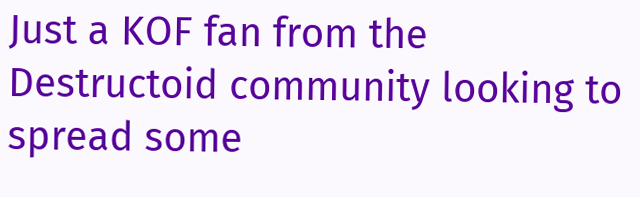Just a KOF fan from the Destructoid community looking to spread some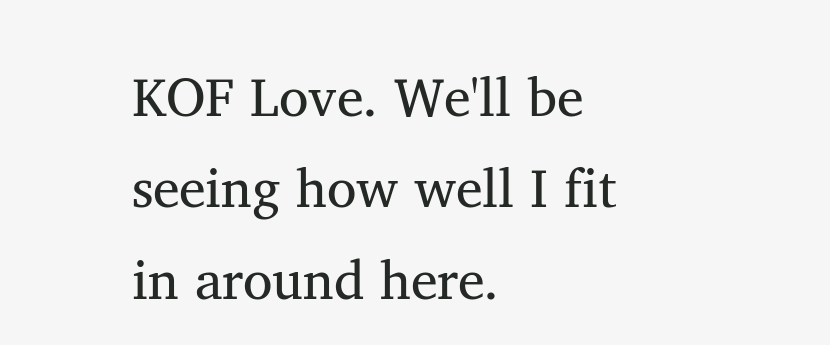KOF Love. We'll be seeing how well I fit in around here.